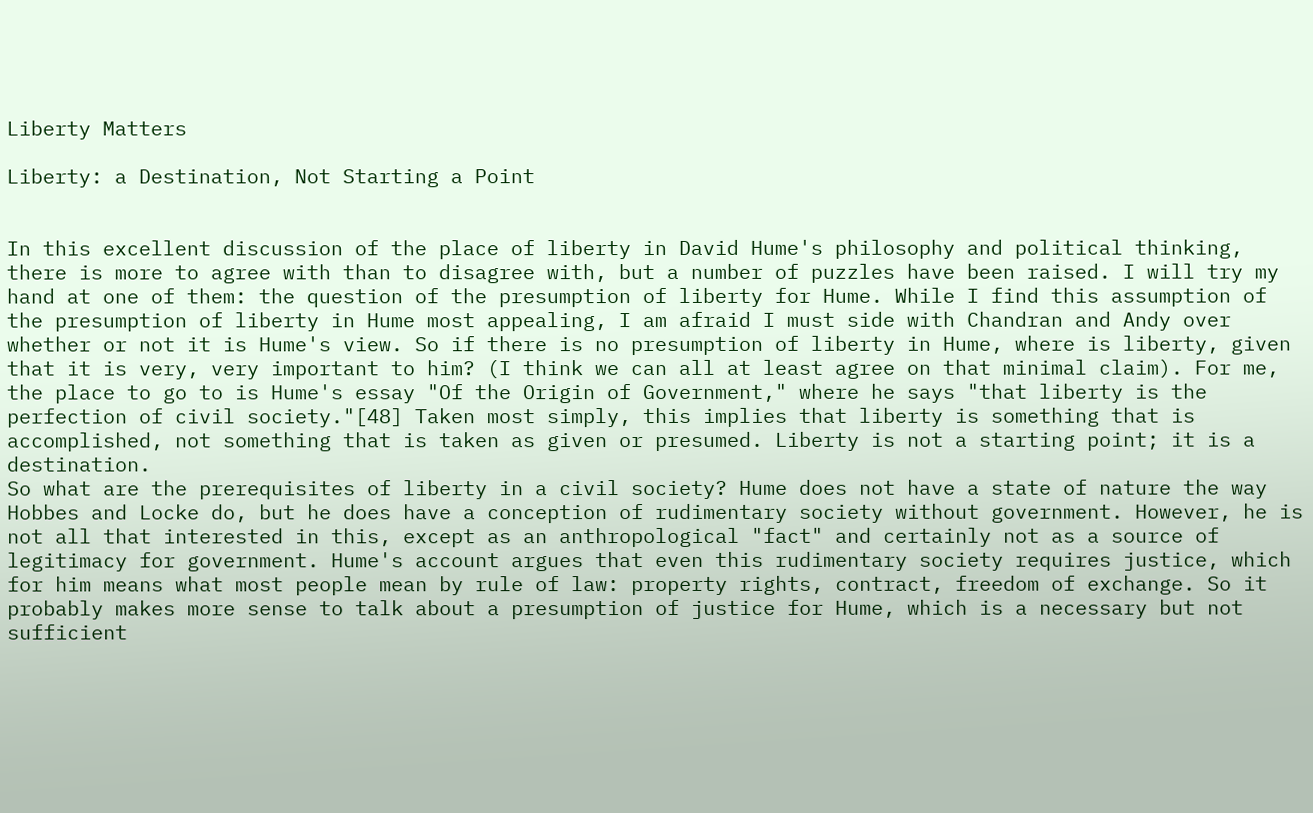Liberty Matters

Liberty: a Destination, Not Starting a Point


In this excellent discussion of the place of liberty in David Hume's philosophy and political thinking, there is more to agree with than to disagree with, but a number of puzzles have been raised. I will try my hand at one of them: the question of the presumption of liberty for Hume. While I find this assumption of the presumption of liberty in Hume most appealing, I am afraid I must side with Chandran and Andy over whether or not it is Hume's view. So if there is no presumption of liberty in Hume, where is liberty, given that it is very, very important to him? (I think we can all at least agree on that minimal claim). For me, the place to go to is Hume's essay "Of the Origin of Government," where he says "that liberty is the perfection of civil society."[48] Taken most simply, this implies that liberty is something that is accomplished, not something that is taken as given or presumed. Liberty is not a starting point; it is a destination.
So what are the prerequisites of liberty in a civil society? Hume does not have a state of nature the way Hobbes and Locke do, but he does have a conception of rudimentary society without government. However, he is not all that interested in this, except as an anthropological "fact" and certainly not as a source of legitimacy for government. Hume's account argues that even this rudimentary society requires justice, which for him means what most people mean by rule of law: property rights, contract, freedom of exchange. So it probably makes more sense to talk about a presumption of justice for Hume, which is a necessary but not sufficient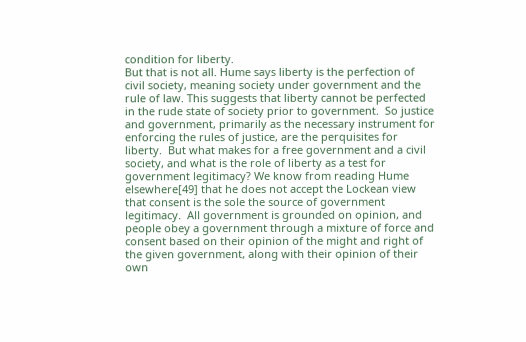condition for liberty.
But that is not all. Hume says liberty is the perfection of civil society, meaning society under government and the rule of law. This suggests that liberty cannot be perfected in the rude state of society prior to government.  So justice and government, primarily as the necessary instrument for enforcing the rules of justice, are the perquisites for liberty.  But what makes for a free government and a civil society, and what is the role of liberty as a test for government legitimacy? We know from reading Hume elsewhere[49] that he does not accept the Lockean view that consent is the sole the source of government legitimacy.  All government is grounded on opinion, and people obey a government through a mixture of force and consent based on their opinion of the might and right of the given government, along with their opinion of their own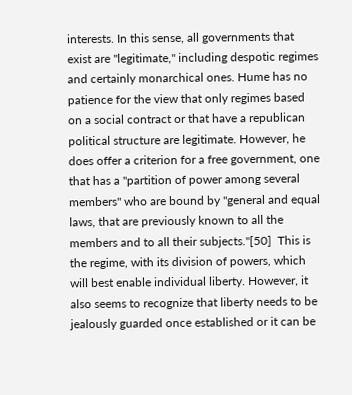interests. In this sense, all governments that exist are "legitimate," including despotic regimes and certainly monarchical ones. Hume has no patience for the view that only regimes based on a social contract or that have a republican political structure are legitimate. However, he does offer a criterion for a free government, one that has a "partition of power among several members" who are bound by "general and equal laws, that are previously known to all the members and to all their subjects."[50]  This is the regime, with its division of powers, which will best enable individual liberty. However, it also seems to recognize that liberty needs to be jealously guarded once established or it can be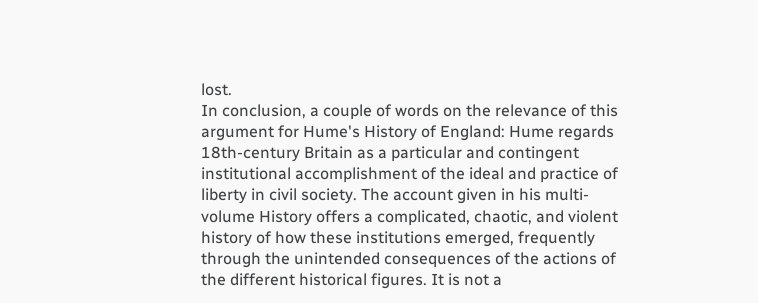lost.
In conclusion, a couple of words on the relevance of this argument for Hume's History of England: Hume regards 18th-century Britain as a particular and contingent institutional accomplishment of the ideal and practice of liberty in civil society. The account given in his multi-volume History offers a complicated, chaotic, and violent history of how these institutions emerged, frequently through the unintended consequences of the actions of the different historical figures. It is not a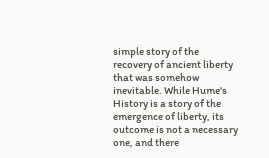simple story of the recovery of ancient liberty that was somehow inevitable. While Hume's History is a story of the emergence of liberty, its outcome is not a necessary one, and there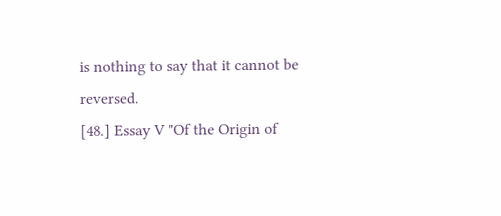is nothing to say that it cannot be reversed.
[48.] Essay V "Of the Origin of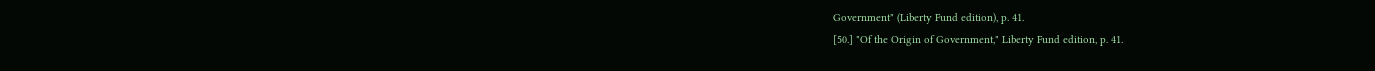Government" (Liberty Fund edition), p. 41.
[50.] "Of the Origin of Government," Liberty Fund edition, p. 41.